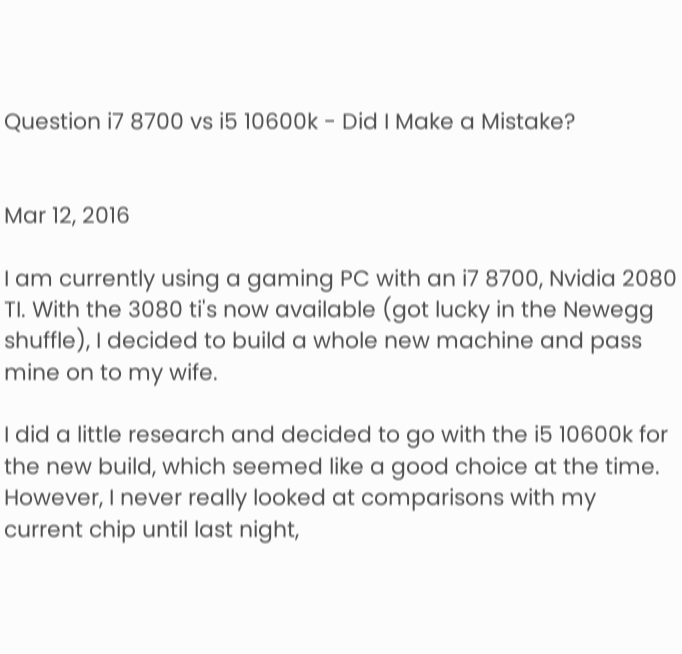Question i7 8700 vs i5 10600k - Did I Make a Mistake?


Mar 12, 2016

I am currently using a gaming PC with an i7 8700, Nvidia 2080 TI. With the 3080 ti's now available (got lucky in the Newegg shuffle), I decided to build a whole new machine and pass mine on to my wife.

I did a little research and decided to go with the i5 10600k for the new build, which seemed like a good choice at the time. However, I never really looked at comparisons with my current chip until last night,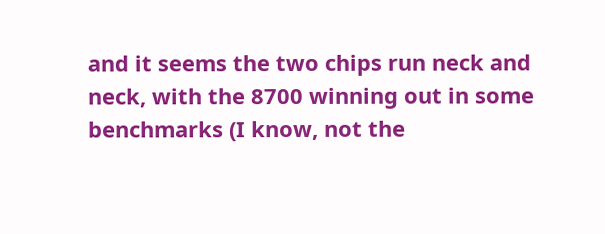and it seems the two chips run neck and neck, with the 8700 winning out in some benchmarks (I know, not the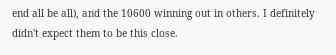end all be all), and the 10600 winning out in others. I definitely didn't expect them to be this close.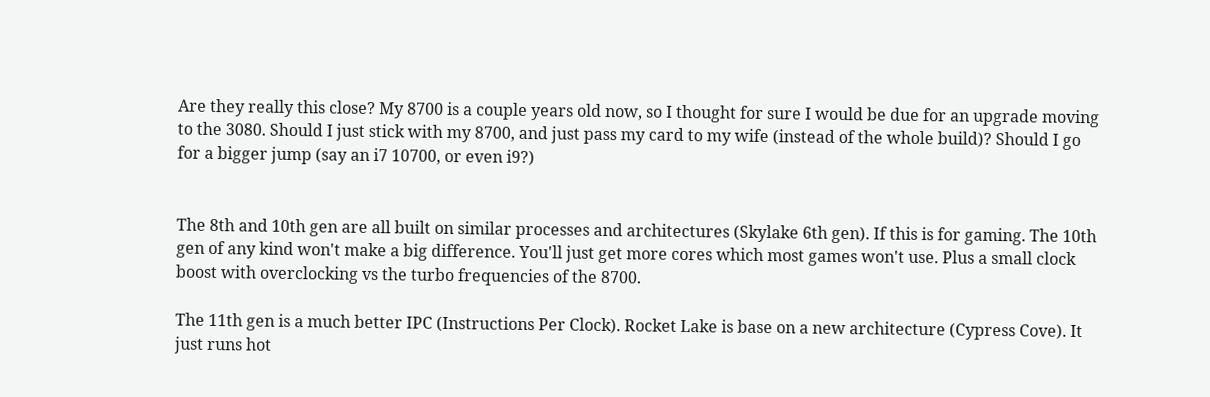Are they really this close? My 8700 is a couple years old now, so I thought for sure I would be due for an upgrade moving to the 3080. Should I just stick with my 8700, and just pass my card to my wife (instead of the whole build)? Should I go for a bigger jump (say an i7 10700, or even i9?)


The 8th and 10th gen are all built on similar processes and architectures (Skylake 6th gen). If this is for gaming. The 10th gen of any kind won't make a big difference. You'll just get more cores which most games won't use. Plus a small clock boost with overclocking vs the turbo frequencies of the 8700.

The 11th gen is a much better IPC (Instructions Per Clock). Rocket Lake is base on a new architecture (Cypress Cove). It just runs hot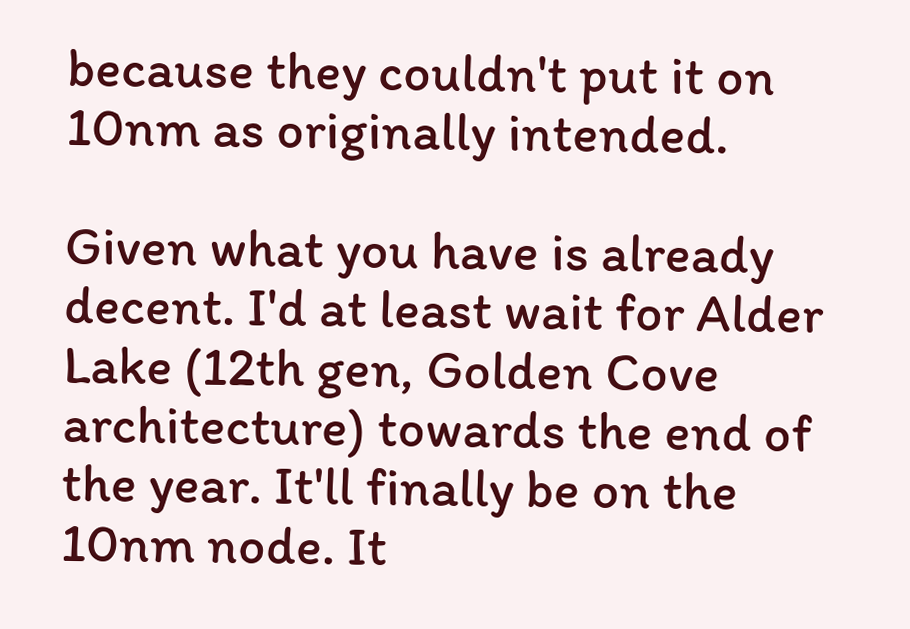because they couldn't put it on 10nm as originally intended.

Given what you have is already decent. I'd at least wait for Alder Lake (12th gen, Golden Cove architecture) towards the end of the year. It'll finally be on the 10nm node. It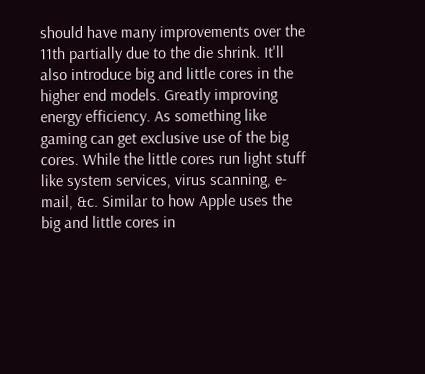should have many improvements over the 11th partially due to the die shrink. It'll also introduce big and little cores in the higher end models. Greatly improving energy efficiency. As something like gaming can get exclusive use of the big cores. While the little cores run light stuff like system services, virus scanning, e-mail, &c. Similar to how Apple uses the big and little cores in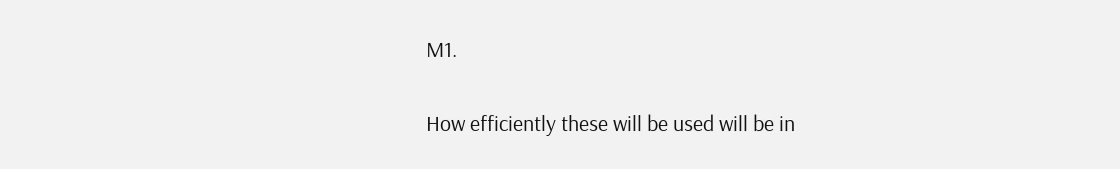M1.

How efficiently these will be used will be in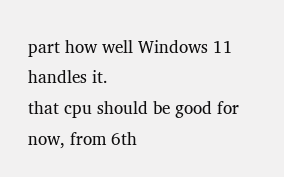part how well Windows 11 handles it.
that cpu should be good for now, from 6th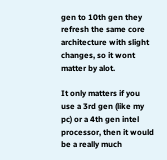gen to 10th gen they refresh the same core architecture with slight changes, so it wont matter by alot.

It only matters if you use a 3rd gen (like my pc) or a 4th gen intel processor, then it would be a really much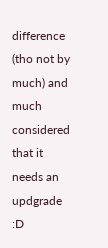difference (tho not by much) and much considered that it needs an updgrade :D